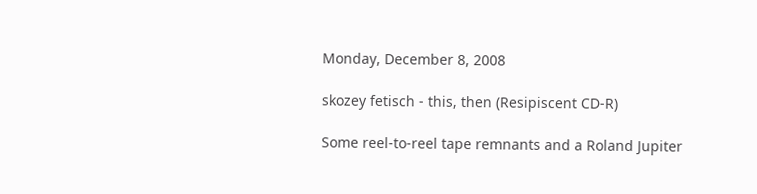Monday, December 8, 2008

skozey fetisch - this, then (Resipiscent CD-R)

Some reel-to-reel tape remnants and a Roland Jupiter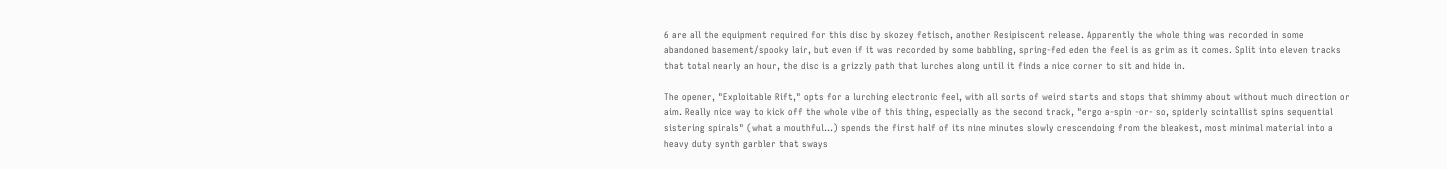6 are all the equipment required for this disc by skozey fetisch, another Resipiscent release. Apparently the whole thing was recorded in some abandoned basement/spooky lair, but even if it was recorded by some babbling, spring-fed eden the feel is as grim as it comes. Split into eleven tracks that total nearly an hour, the disc is a grizzly path that lurches along until it finds a nice corner to sit and hide in.

The opener, "Exploitable Rift," opts for a lurching electronic feel, with all sorts of weird starts and stops that shimmy about without much direction or aim. Really nice way to kick off the whole vibe of this thing, especially as the second track, "ergo a-spin -or- so, spiderly scintallist spins sequential sistering spirals" (what a mouthful...) spends the first half of its nine minutes slowly crescendoing from the bleakest, most minimal material into a heavy duty synth garbler that sways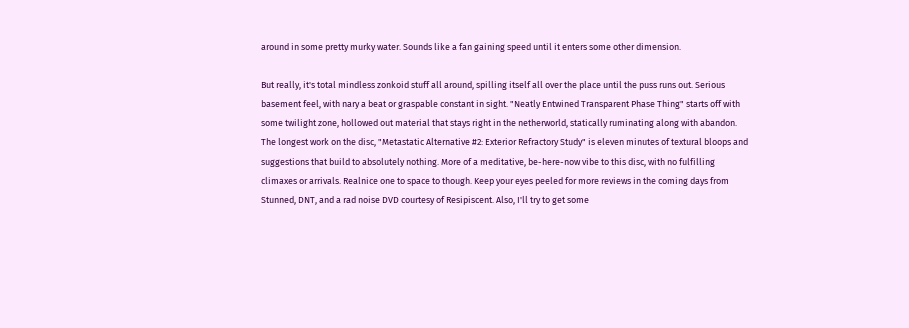around in some pretty murky water. Sounds like a fan gaining speed until it enters some other dimension.

But really, it's total mindless zonkoid stuff all around, spilling itself all over the place until the puss runs out. Serious basement feel, with nary a beat or graspable constant in sight. "Neatly Entwined Transparent Phase Thing" starts off with some twilight zone, hollowed out material that stays right in the netherworld, statically ruminating along with abandon. The longest work on the disc, "Metastatic Alternative #2: Exterior Refractory Study" is eleven minutes of textural bloops and suggestions that build to absolutely nothing. More of a meditative, be-here-now vibe to this disc, with no fulfilling climaxes or arrivals. Realnice one to space to though. Keep your eyes peeled for more reviews in the coming days from Stunned, DNT, and a rad noise DVD courtesy of Resipiscent. Also, I'll try to get some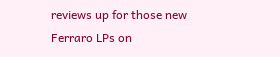reviews up for those new Ferraro LPs on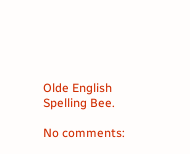Olde English Spelling Bee.

No comments: